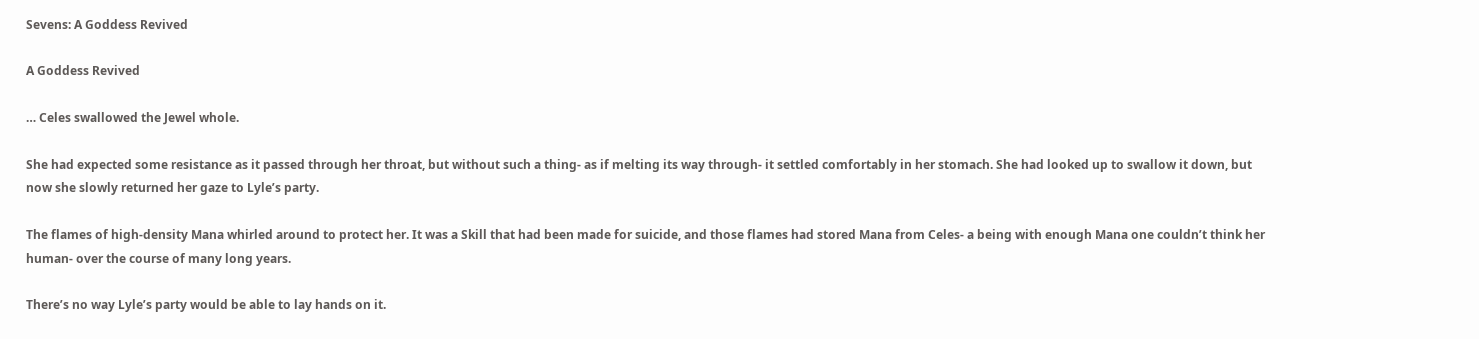Sevens: A Goddess Revived

A Goddess Revived

… Celes swallowed the Jewel whole.

She had expected some resistance as it passed through her throat, but without such a thing- as if melting its way through- it settled comfortably in her stomach. She had looked up to swallow it down, but now she slowly returned her gaze to Lyle’s party.

The flames of high-density Mana whirled around to protect her. It was a Skill that had been made for suicide, and those flames had stored Mana from Celes- a being with enough Mana one couldn’t think her human- over the course of many long years.

There’s no way Lyle’s party would be able to lay hands on it.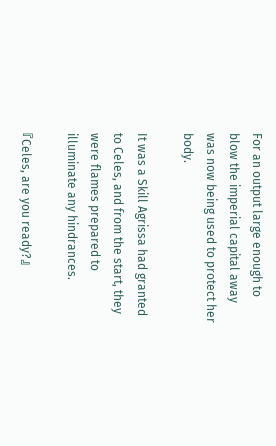For an output large enough to blow the imperial capital away was now being used to protect her body.

It was a Skill Agrissa had granted to Celes, and from the start, they were flames prepared to illuminate any hindrances.

『Celes, are you ready?』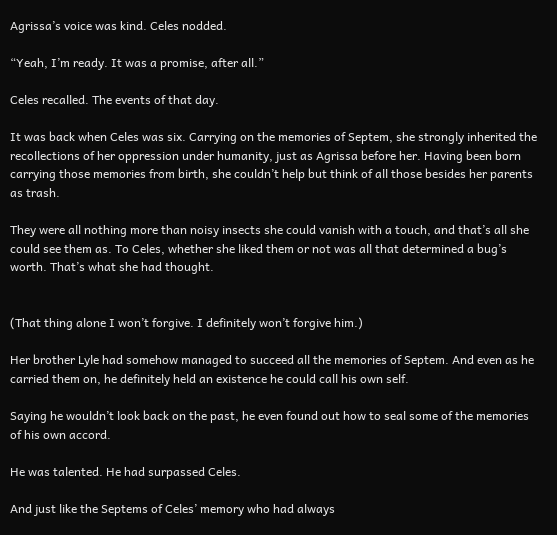Agrissa’s voice was kind. Celes nodded.

“Yeah, I’m ready. It was a promise, after all.”

Celes recalled. The events of that day.

It was back when Celes was six. Carrying on the memories of Septem, she strongly inherited the recollections of her oppression under humanity, just as Agrissa before her. Having been born carrying those memories from birth, she couldn’t help but think of all those besides her parents as trash.

They were all nothing more than noisy insects she could vanish with a touch, and that’s all she could see them as. To Celes, whether she liked them or not was all that determined a bug’s worth. That’s what she had thought.


(That thing alone I won’t forgive. I definitely won’t forgive him.)

Her brother Lyle had somehow managed to succeed all the memories of Septem. And even as he carried them on, he definitely held an existence he could call his own self.

Saying he wouldn’t look back on the past, he even found out how to seal some of the memories of his own accord.

He was talented. He had surpassed Celes.

And just like the Septems of Celes’ memory who had always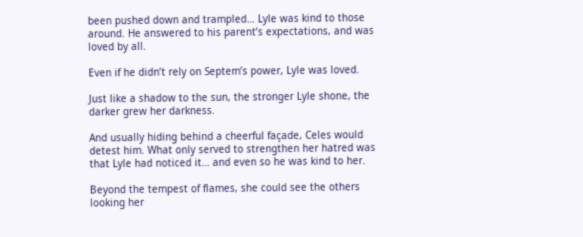been pushed down and trampled… Lyle was kind to those around. He answered to his parent’s expectations, and was loved by all.

Even if he didn’t rely on Septem’s power, Lyle was loved.

Just like a shadow to the sun, the stronger Lyle shone, the darker grew her darkness.

And usually hiding behind a cheerful façade, Celes would detest him. What only served to strengthen her hatred was that Lyle had noticed it… and even so he was kind to her.

Beyond the tempest of flames, she could see the others looking her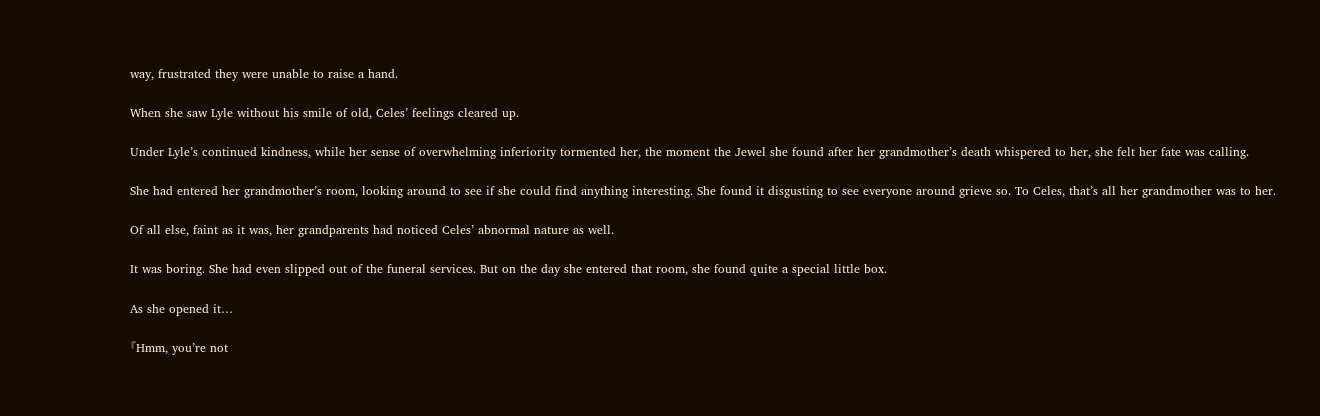way, frustrated they were unable to raise a hand.

When she saw Lyle without his smile of old, Celes’ feelings cleared up.

Under Lyle’s continued kindness, while her sense of overwhelming inferiority tormented her, the moment the Jewel she found after her grandmother’s death whispered to her, she felt her fate was calling.

She had entered her grandmother’s room, looking around to see if she could find anything interesting. She found it disgusting to see everyone around grieve so. To Celes, that’s all her grandmother was to her.

Of all else, faint as it was, her grandparents had noticed Celes’ abnormal nature as well.

It was boring. She had even slipped out of the funeral services. But on the day she entered that room, she found quite a special little box.

As she opened it…

『Hmm, you’re not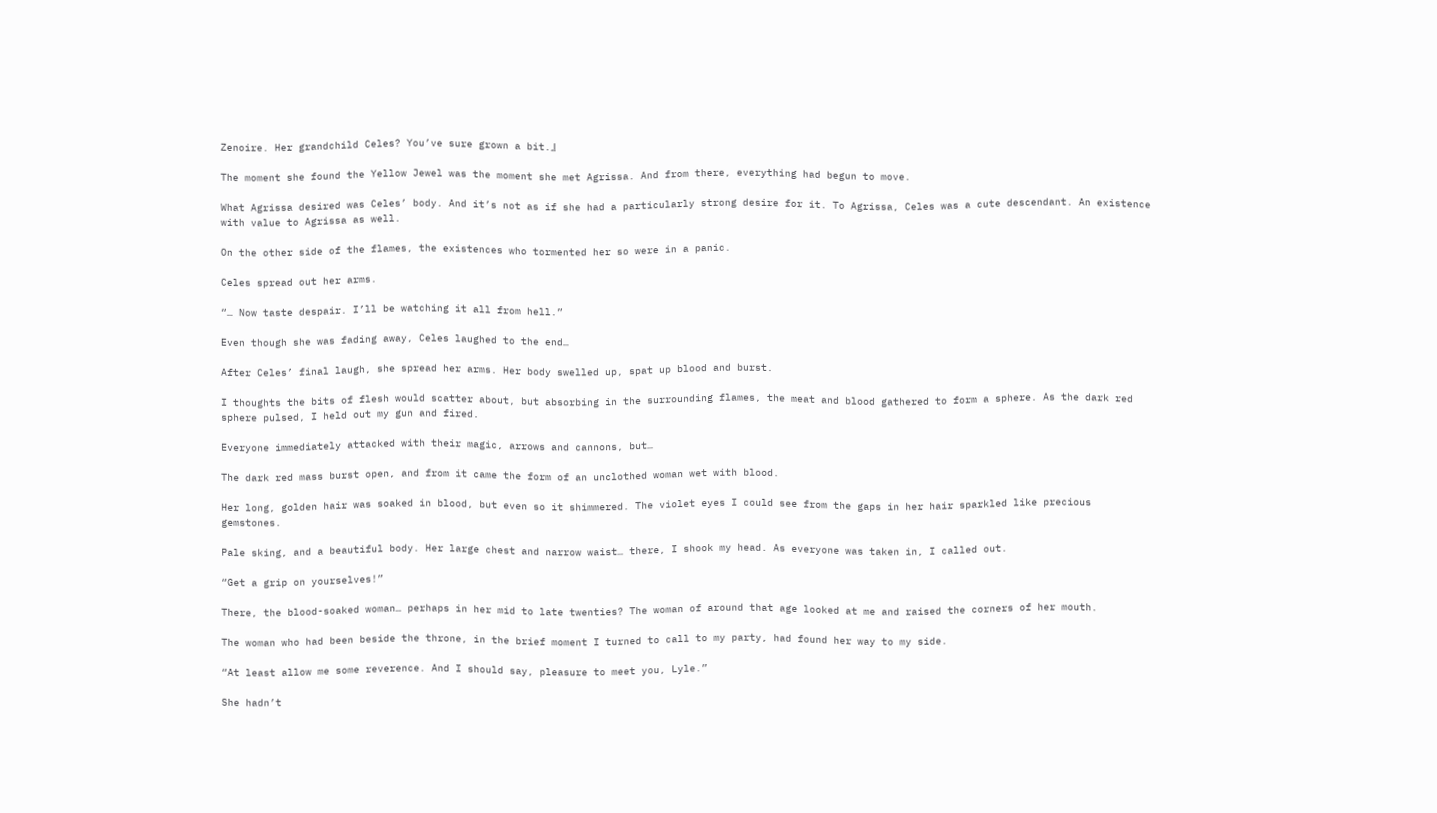Zenoire. Her grandchild Celes? You’ve sure grown a bit.』

The moment she found the Yellow Jewel was the moment she met Agrissa. And from there, everything had begun to move.

What Agrissa desired was Celes’ body. And it’s not as if she had a particularly strong desire for it. To Agrissa, Celes was a cute descendant. An existence with value to Agrissa as well.

On the other side of the flames, the existences who tormented her so were in a panic.

Celes spread out her arms.

“… Now taste despair. I’ll be watching it all from hell.”

Even though she was fading away, Celes laughed to the end…

After Celes’ final laugh, she spread her arms. Her body swelled up, spat up blood and burst.

I thoughts the bits of flesh would scatter about, but absorbing in the surrounding flames, the meat and blood gathered to form a sphere. As the dark red sphere pulsed, I held out my gun and fired.

Everyone immediately attacked with their magic, arrows and cannons, but…

The dark red mass burst open, and from it came the form of an unclothed woman wet with blood.

Her long, golden hair was soaked in blood, but even so it shimmered. The violet eyes I could see from the gaps in her hair sparkled like precious gemstones.

Pale sking, and a beautiful body. Her large chest and narrow waist… there, I shook my head. As everyone was taken in, I called out.

“Get a grip on yourselves!”

There, the blood-soaked woman… perhaps in her mid to late twenties? The woman of around that age looked at me and raised the corners of her mouth.

The woman who had been beside the throne, in the brief moment I turned to call to my party, had found her way to my side.

“At least allow me some reverence. And I should say, pleasure to meet you, Lyle.”

She hadn’t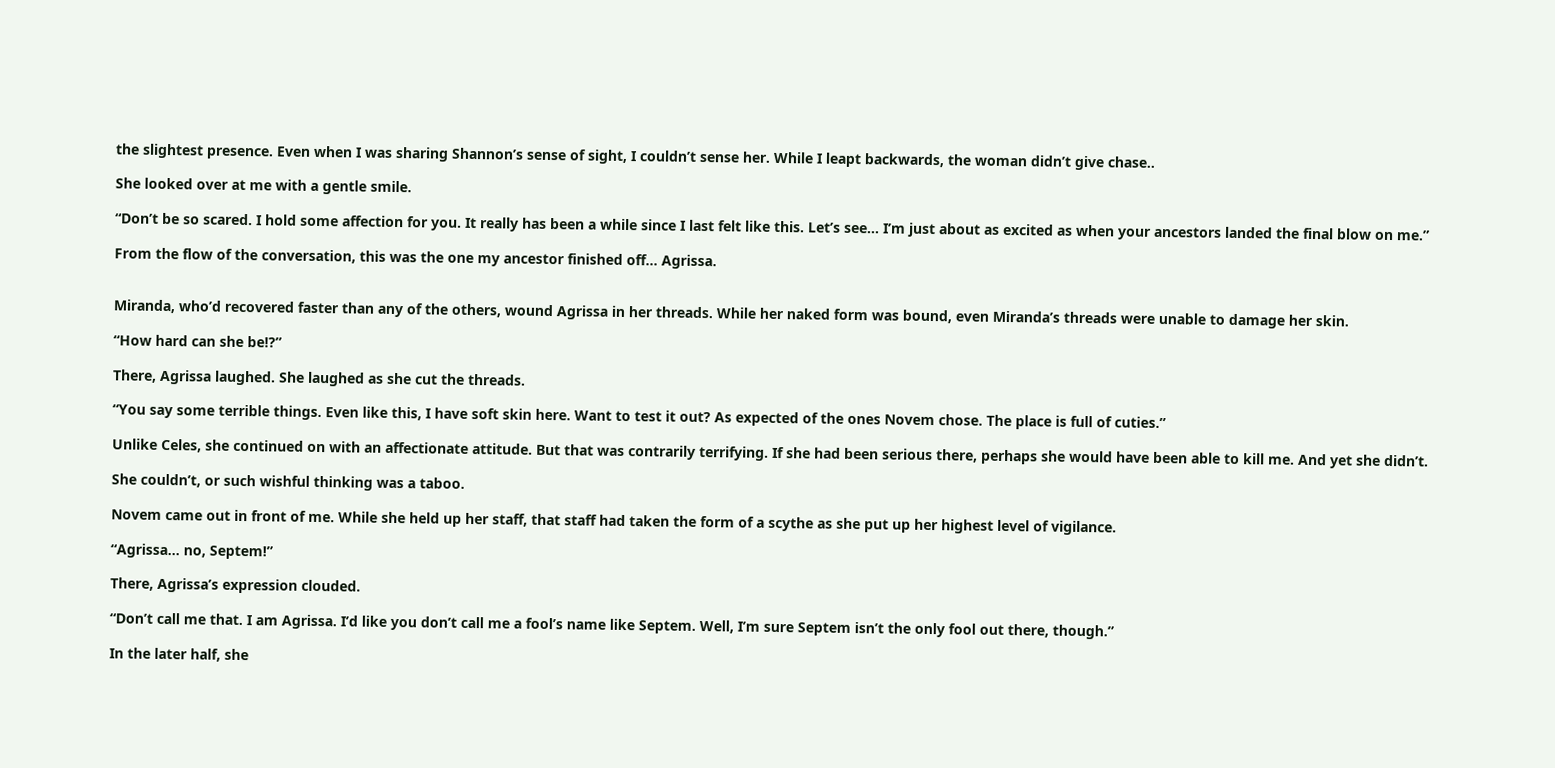the slightest presence. Even when I was sharing Shannon’s sense of sight, I couldn’t sense her. While I leapt backwards, the woman didn’t give chase..

She looked over at me with a gentle smile.

“Don’t be so scared. I hold some affection for you. It really has been a while since I last felt like this. Let’s see… I’m just about as excited as when your ancestors landed the final blow on me.”

From the flow of the conversation, this was the one my ancestor finished off… Agrissa.


Miranda, who’d recovered faster than any of the others, wound Agrissa in her threads. While her naked form was bound, even Miranda’s threads were unable to damage her skin.

“How hard can she be!?”

There, Agrissa laughed. She laughed as she cut the threads.

“You say some terrible things. Even like this, I have soft skin here. Want to test it out? As expected of the ones Novem chose. The place is full of cuties.”

Unlike Celes, she continued on with an affectionate attitude. But that was contrarily terrifying. If she had been serious there, perhaps she would have been able to kill me. And yet she didn’t.

She couldn’t, or such wishful thinking was a taboo.

Novem came out in front of me. While she held up her staff, that staff had taken the form of a scythe as she put up her highest level of vigilance.

“Agrissa… no, Septem!”

There, Agrissa’s expression clouded.

“Don’t call me that. I am Agrissa. I’d like you don’t call me a fool’s name like Septem. Well, I’m sure Septem isn’t the only fool out there, though.”

In the later half, she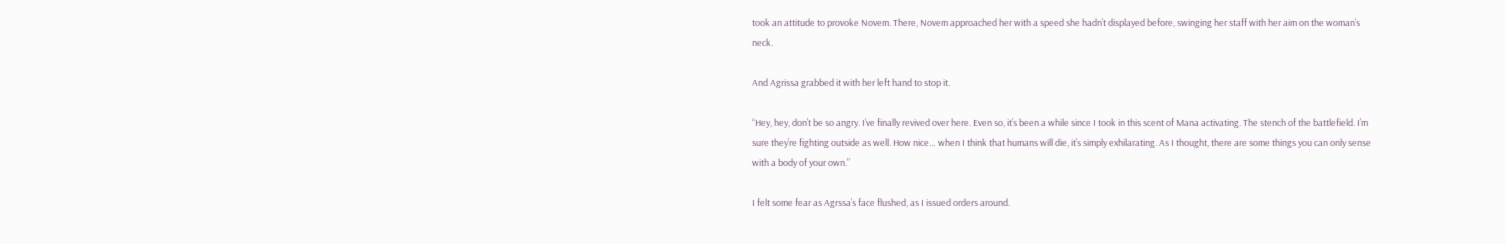took an attitude to provoke Novem. There, Novem approached her with a speed she hadn’t displayed before, swinging her staff with her aim on the woman’s neck.

And Agrissa grabbed it with her left hand to stop it.

“Hey, hey, don’t be so angry. I’ve finally revived over here. Even so, it’s been a while since I took in this scent of Mana activating. The stench of the battlefield. I’m sure they’re fighting outside as well. How nice… when I think that humans will die, it’s simply exhilarating. As I thought, there are some things you can only sense with a body of your own.”

I felt some fear as Agrssa’s face flushed, as I issued orders around.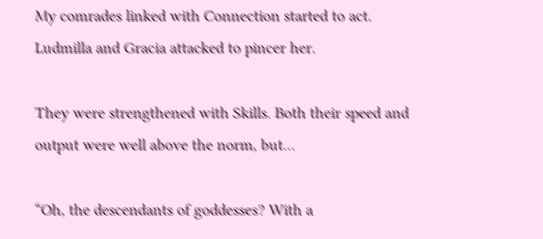My comrades linked with Connection started to act. Ludmilla and Gracia attacked to pincer her.

They were strengthened with Skills. Both their speed and output were well above the norm, but…

“Oh, the descendants of goddesses? With a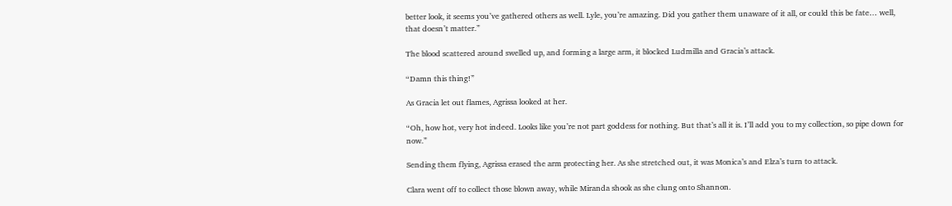better look, it seems you’ve gathered others as well. Lyle, you’re amazing. Did you gather them unaware of it all, or could this be fate… well, that doesn’t matter.”

The blood scattered around swelled up, and forming a large arm, it blocked Ludmilla and Gracia’s attack.

“Damn this thing!”

As Gracia let out flames, Agrissa looked at her.

“Oh, how hot, very hot indeed. Looks like you’re not part goddess for nothing. But that’s all it is. I’ll add you to my collection, so pipe down for now.”

Sending them flying, Agrissa erased the arm protecting her. As she stretched out, it was Monica’s and Elza’s turn to attack.

Clara went off to collect those blown away, while Miranda shook as she clung onto Shannon.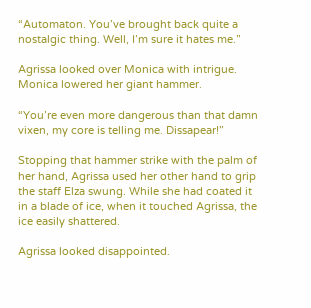“Automaton. You’ve brought back quite a nostalgic thing. Well, I’m sure it hates me.”

Agrissa looked over Monica with intrigue. Monica lowered her giant hammer.

“You’re even more dangerous than that damn vixen, my core is telling me. Dissapear!”

Stopping that hammer strike with the palm of her hand, Agrissa used her other hand to grip the staff Elza swung. While she had coated it in a blade of ice, when it touched Agrissa, the ice easily shattered.

Agrissa looked disappointed.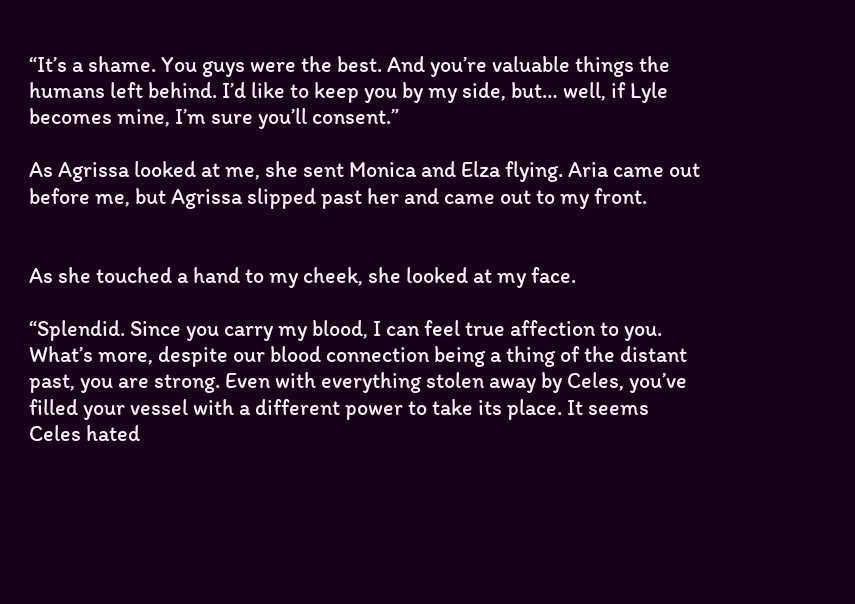“It’s a shame. You guys were the best. And you’re valuable things the humans left behind. I’d like to keep you by my side, but… well, if Lyle becomes mine, I’m sure you’ll consent.”

As Agrissa looked at me, she sent Monica and Elza flying. Aria came out before me, but Agrissa slipped past her and came out to my front.


As she touched a hand to my cheek, she looked at my face.

“Splendid. Since you carry my blood, I can feel true affection to you. What’s more, despite our blood connection being a thing of the distant past, you are strong. Even with everything stolen away by Celes, you’ve filled your vessel with a different power to take its place. It seems Celes hated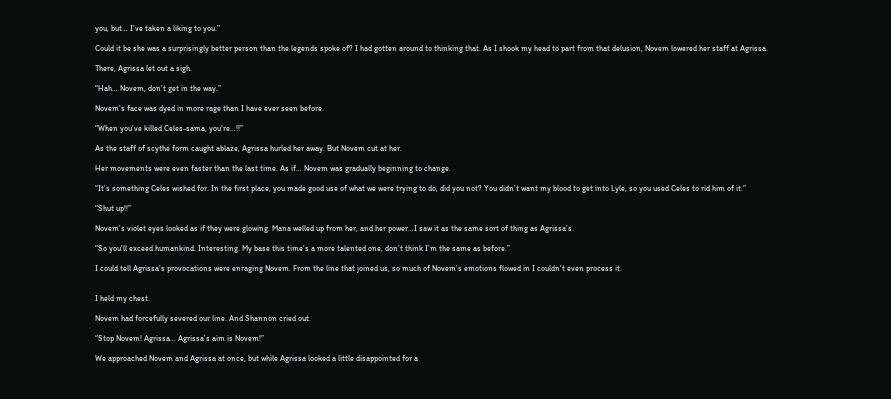you, but… I’ve taken a liking to you.”

Could it be she was a surprisingly better person than the legends spoke of? I had gotten around to thinking that. As I shook my head to part from that delusion, Novem lowered her staff at Agrissa.

There, Agrissa let out a sigh.

“Hah… Novem, don’t get in the way.”

Novem’s face was dyed in more rage than I have ever seen before.

“When you’ve killed Celes-sama, you’re…!!”

As the staff of scythe form caught ablaze, Agrissa hurled her away. But Novem cut at her.

Her movements were even faster than the last time. As if… Novem was gradually beginning to change.

“It’s something Celes wished for. In the first place, you made good use of what we were trying to do, did you not? You didn’t want my blood to get into Lyle, so you used Celes to rid him of it.”

“Shut up!!”

Novem’s violet eyes looked as if they were glowing. Mana welled up from her, and her power…I saw it as the same sort of thing as Agrissa’s.

“So you’ll exceed humankind. Interesting. My base this time’s a more talented one, don’t think I’m the same as before.”

I could tell Agrissa’s provocations were enraging Novem. From the line that joined us, so much of Novem’s emotions flowed in I couldn’t even process it.


I held my chest.

Novem had forcefully severed our line. And Shannon cried out.

“Stop Novem! Agrissa… Agrissa’s aim is Novem!”

We approached Novem and Agrissa at once, but while Agrissa looked a little disappointed for a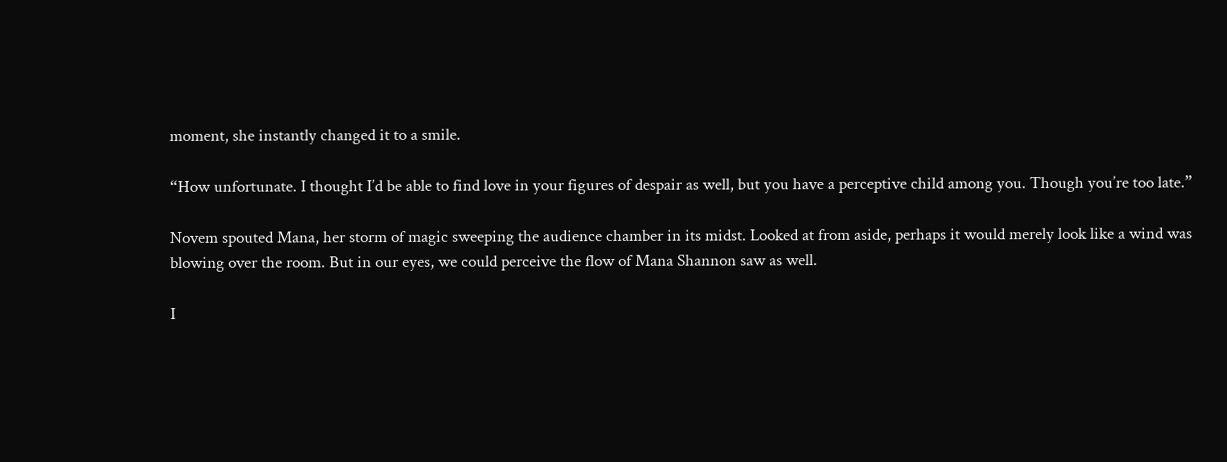moment, she instantly changed it to a smile.

“How unfortunate. I thought I’d be able to find love in your figures of despair as well, but you have a perceptive child among you. Though you’re too late.”

Novem spouted Mana, her storm of magic sweeping the audience chamber in its midst. Looked at from aside, perhaps it would merely look like a wind was blowing over the room. But in our eyes, we could perceive the flow of Mana Shannon saw as well.

I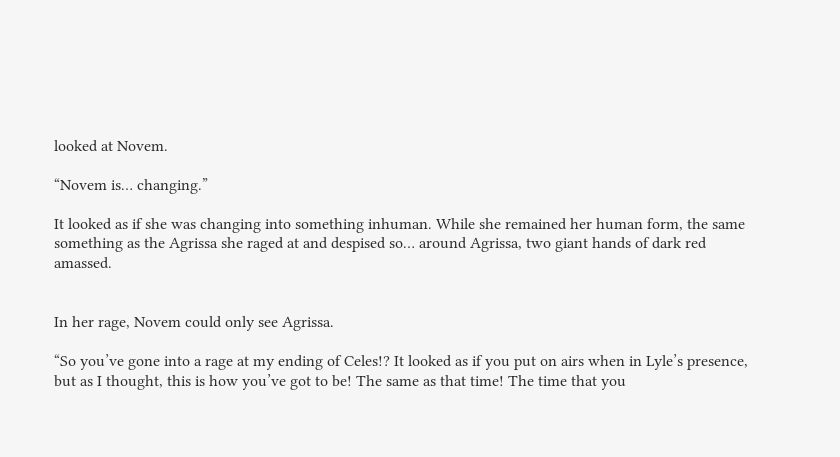looked at Novem.

“Novem is… changing.”

It looked as if she was changing into something inhuman. While she remained her human form, the same something as the Agrissa she raged at and despised so… around Agrissa, two giant hands of dark red amassed.


In her rage, Novem could only see Agrissa.

“So you’ve gone into a rage at my ending of Celes!? It looked as if you put on airs when in Lyle’s presence, but as I thought, this is how you’ve got to be! The same as that time! The time that you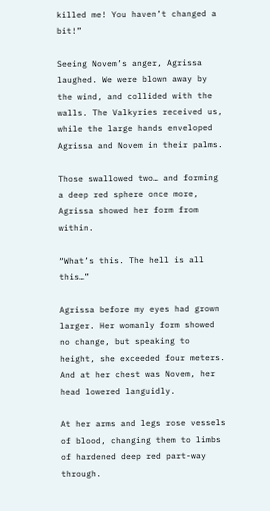killed me! You haven’t changed a bit!”

Seeing Novem’s anger, Agrissa laughed. We were blown away by the wind, and collided with the walls. The Valkyries received us, while the large hands enveloped Agrissa and Novem in their palms.

Those swallowed two… and forming a deep red sphere once more, Agrissa showed her form from within.

“What’s this. The hell is all this…”

Agrissa before my eyes had grown larger. Her womanly form showed no change, but speaking to height, she exceeded four meters. And at her chest was Novem, her head lowered languidly.

At her arms and legs rose vessels of blood, changing them to limbs of hardened deep red part-way through.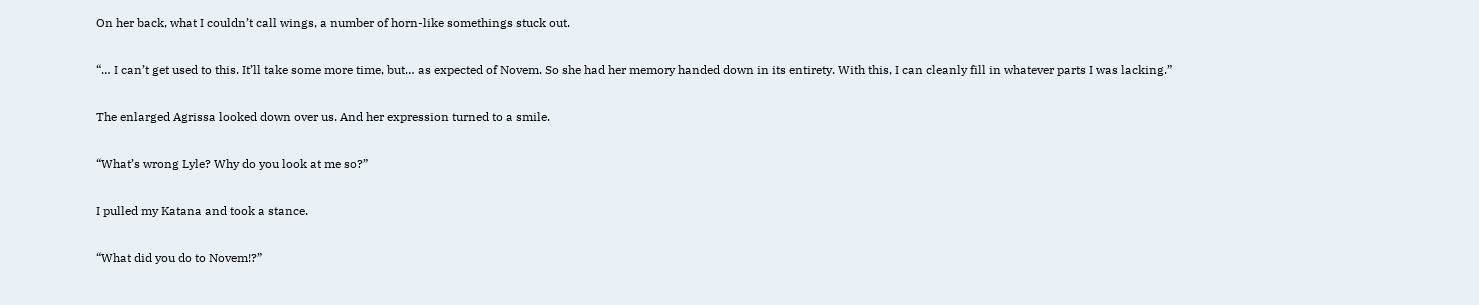On her back, what I couldn’t call wings, a number of horn-like somethings stuck out.

“… I can’t get used to this. It’ll take some more time, but… as expected of Novem. So she had her memory handed down in its entirety. With this, I can cleanly fill in whatever parts I was lacking.”

The enlarged Agrissa looked down over us. And her expression turned to a smile.

“What’s wrong Lyle? Why do you look at me so?”

I pulled my Katana and took a stance.

“What did you do to Novem!?”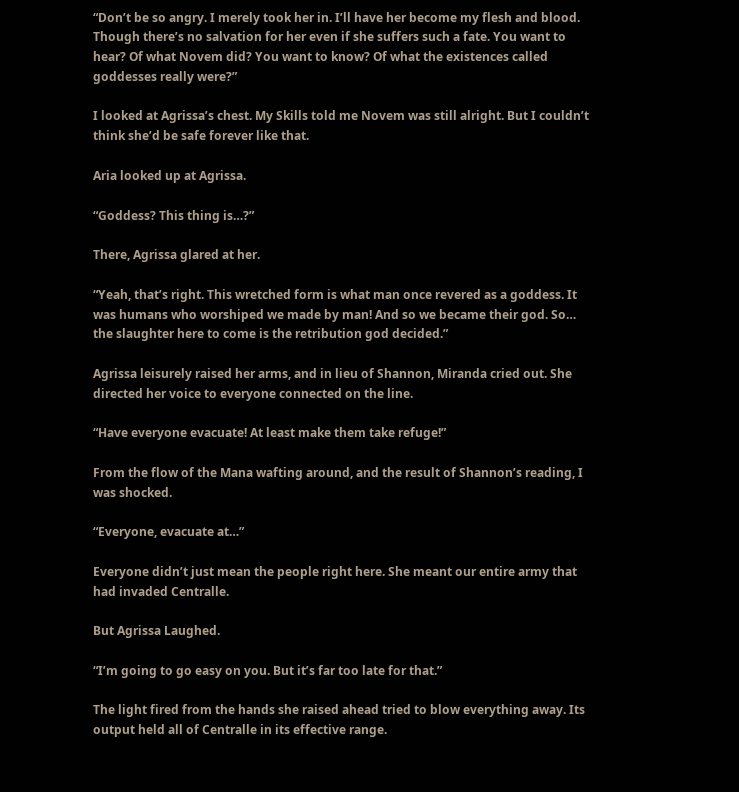“Don’t be so angry. I merely took her in. I’ll have her become my flesh and blood. Though there’s no salvation for her even if she suffers such a fate. You want to hear? Of what Novem did? You want to know? Of what the existences called goddesses really were?”

I looked at Agrissa’s chest. My Skills told me Novem was still alright. But I couldn’t think she’d be safe forever like that.

Aria looked up at Agrissa.

“Goddess? This thing is…?”

There, Agrissa glared at her.

“Yeah, that’s right. This wretched form is what man once revered as a goddess. It was humans who worshiped we made by man! And so we became their god. So… the slaughter here to come is the retribution god decided.”

Agrissa leisurely raised her arms, and in lieu of Shannon, Miranda cried out. She directed her voice to everyone connected on the line.

“Have everyone evacuate! At least make them take refuge!”

From the flow of the Mana wafting around, and the result of Shannon’s reading, I was shocked.

“Everyone, evacuate at…”

Everyone didn’t just mean the people right here. She meant our entire army that had invaded Centralle.

But Agrissa Laughed.

“I’m going to go easy on you. But it’s far too late for that.”

The light fired from the hands she raised ahead tried to blow everything away. Its output held all of Centralle in its effective range.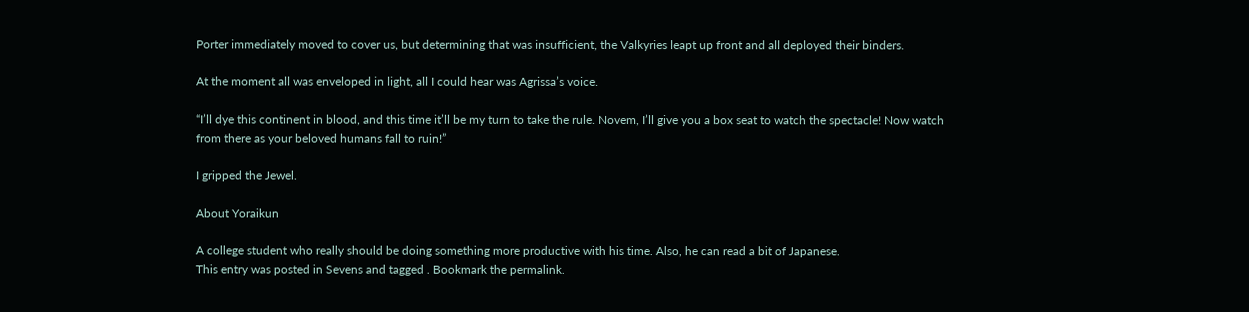Porter immediately moved to cover us, but determining that was insufficient, the Valkyries leapt up front and all deployed their binders.

At the moment all was enveloped in light, all I could hear was Agrissa’s voice.

“I’ll dye this continent in blood, and this time it’ll be my turn to take the rule. Novem, I’ll give you a box seat to watch the spectacle! Now watch from there as your beloved humans fall to ruin!”

I gripped the Jewel.

About Yoraikun

A college student who really should be doing something more productive with his time. Also, he can read a bit of Japanese.
This entry was posted in Sevens and tagged . Bookmark the permalink.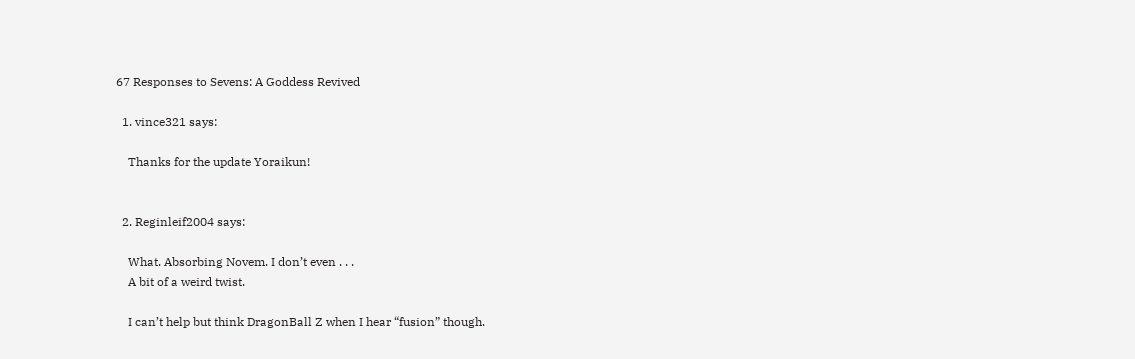67 Responses to Sevens: A Goddess Revived

  1. vince321 says:

    Thanks for the update Yoraikun!


  2. Reginleif2004 says:

    What. Absorbing Novem. I don’t even . . .
    A bit of a weird twist.

    I can’t help but think DragonBall Z when I hear “fusion” though.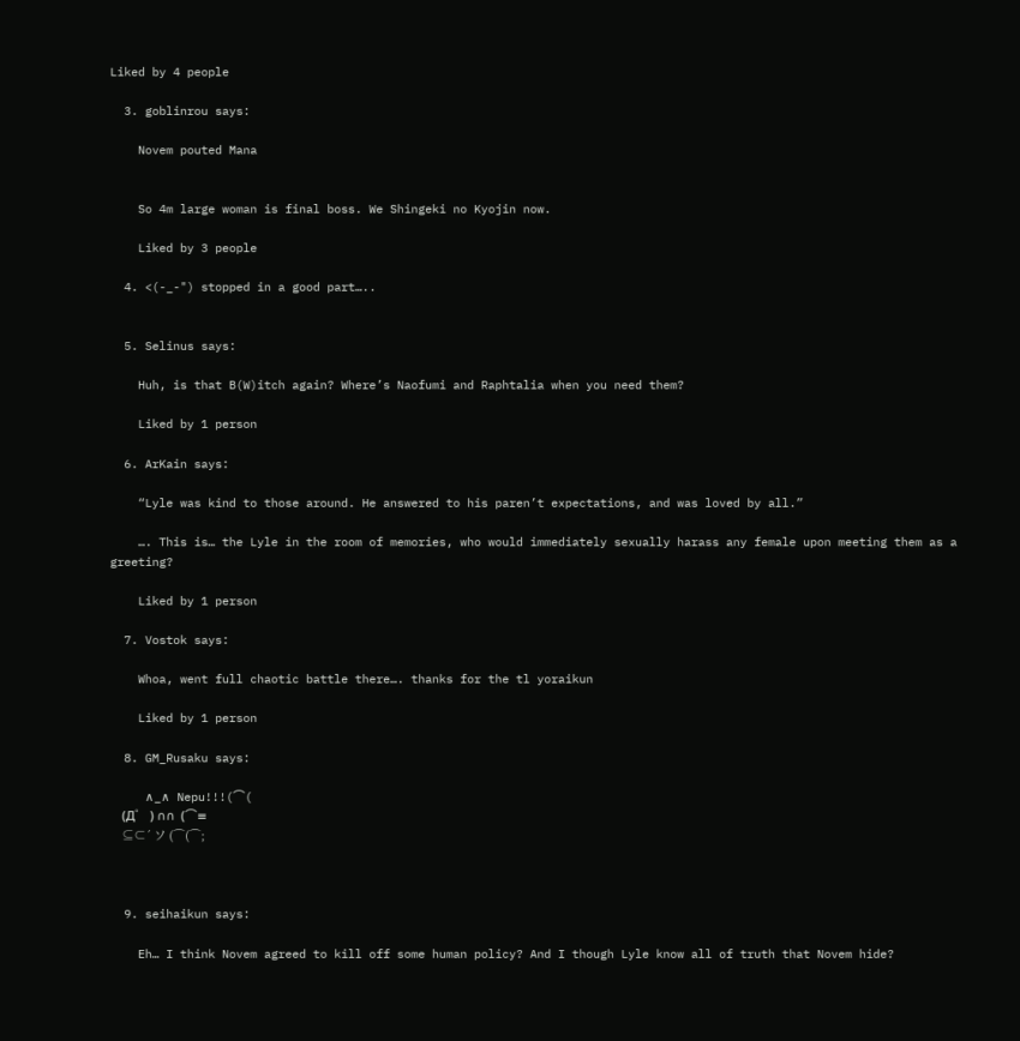Liked by 4 people

  3. goblinrou says:

    Novem pouted Mana


    So 4m large woman is final boss. We Shingeki no Kyojin now.

    Liked by 3 people

  4. <(-_-") stopped in a good part…..


  5. Selinus says:

    Huh, is that B(W)itch again? Where’s Naofumi and Raphtalia when you need them?

    Liked by 1 person

  6. ArKain says:

    “Lyle was kind to those around. He answered to his paren’t expectations, and was loved by all.”

    …. This is… the Lyle in the room of memories, who would immediately sexually harass any female upon meeting them as a greeting?

    Liked by 1 person

  7. Vostok says:

    Whoa, went full chaotic battle there…. thanks for the tl yoraikun

    Liked by 1 person

  8. GM_Rusaku says:

     ∧_∧ Nepu!!!(⌒(
    (Д゜ ) ∩∩  (⌒≡
    ⊆⊂´ ソ (⌒(⌒;



  9. seihaikun says:

    Eh… I think Novem agreed to kill off some human policy? And I though Lyle know all of truth that Novem hide?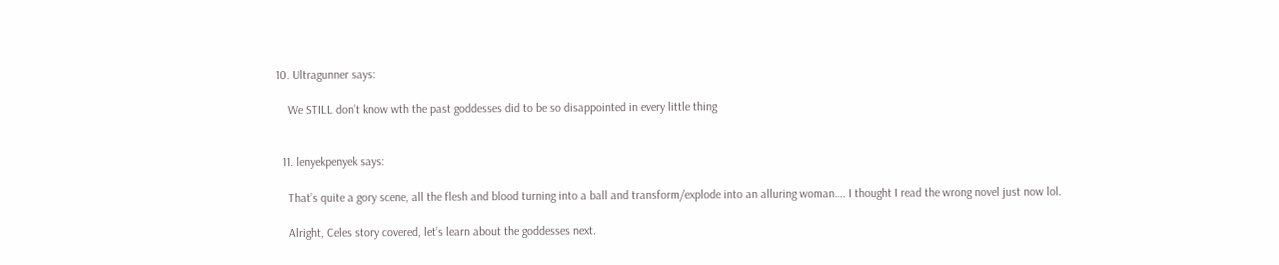10. Ultragunner says:

    We STILL don’t know wth the past goddesses did to be so disappointed in every little thing


  11. lenyekpenyek says:

    That’s quite a gory scene, all the flesh and blood turning into a ball and transform/explode into an alluring woman…. I thought I read the wrong novel just now lol.

    Alright, Celes story covered, let’s learn about the goddesses next.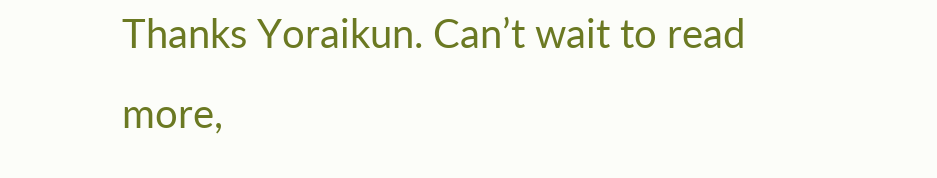Thanks Yoraikun. Can’t wait to read more,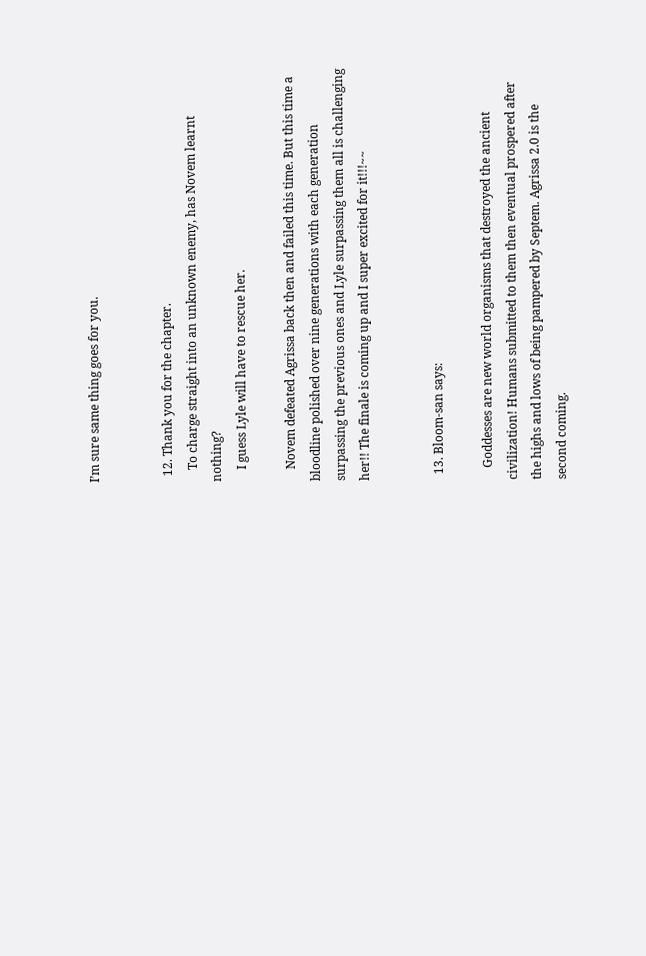I’m sure same thing goes for you.


  12. Thank you for the chapter.
    To charge straight into an unknown enemy, has Novem learnt nothing?
    I guess Lyle will have to rescue her.

    Novem defeated Agrissa back then and failed this time. But this time a bloodline polished over nine generations with each generation surpassing the previous ones and Lyle surpassing them all is challenging her!! The finale is coming up and I super excited for it!!!~~


  13. Bloom-san says:

    Goddesses are new world organisms that destroyed the ancient civilization! Humans submitted to them then eventual prospered after the highs and lows of being pampered by Septem. Agrissa 2.0 is the second coming.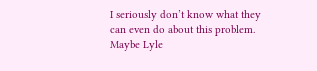I seriously don’t know what they can even do about this problem. Maybe Lyle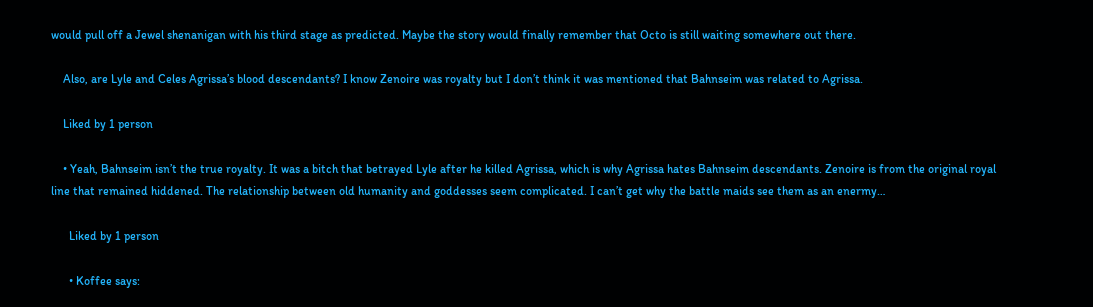would pull off a Jewel shenanigan with his third stage as predicted. Maybe the story would finally remember that Octo is still waiting somewhere out there.

    Also, are Lyle and Celes Agrissa’s blood descendants? I know Zenoire was royalty but I don’t think it was mentioned that Bahnseim was related to Agrissa.

    Liked by 1 person

    • Yeah, Bahnseim isn’t the true royalty. It was a bitch that betrayed Lyle after he killed Agrissa, which is why Agrissa hates Bahnseim descendants. Zenoire is from the original royal line that remained hiddened. The relationship between old humanity and goddesses seem complicated. I can’t get why the battle maids see them as an enermy…

      Liked by 1 person

      • Koffee says: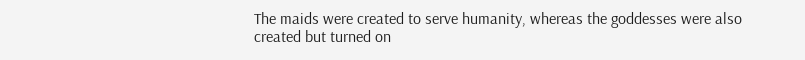The maids were created to serve humanity, whereas the goddesses were also created but turned on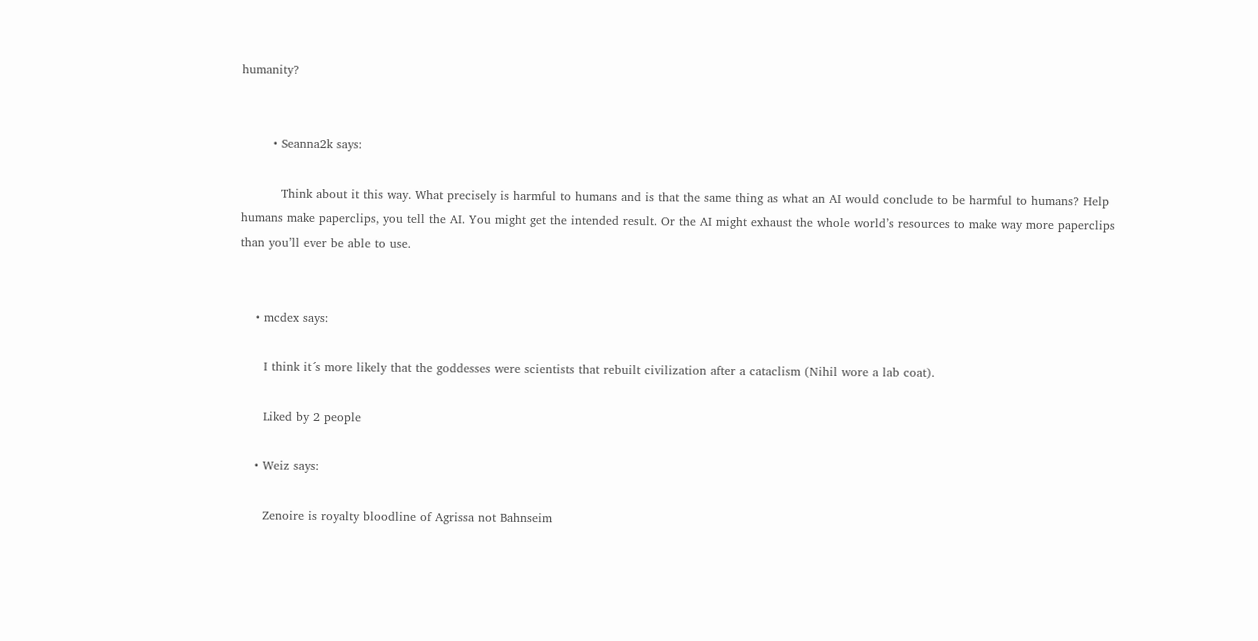humanity?


        • Seanna2k says:

          Think about it this way. What precisely is harmful to humans and is that the same thing as what an AI would conclude to be harmful to humans? Help humans make paperclips, you tell the AI. You might get the intended result. Or the AI might exhaust the whole world’s resources to make way more paperclips than you’ll ever be able to use.


    • mcdex says:

      I think it´s more likely that the goddesses were scientists that rebuilt civilization after a cataclism (Nihil wore a lab coat).

      Liked by 2 people

    • Weiz says:

      Zenoire is royalty bloodline of Agrissa not Bahnseim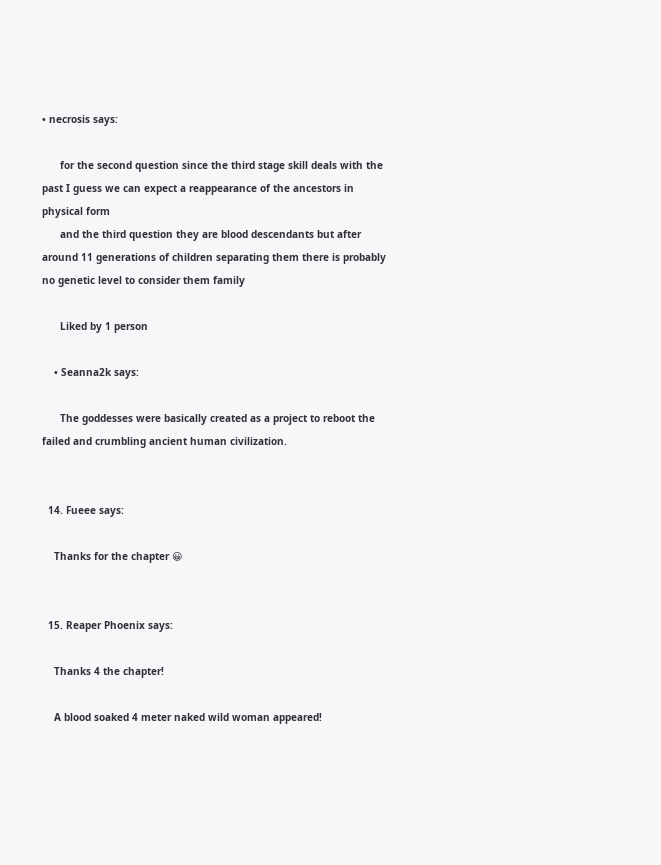• necrosis says:

      for the second question since the third stage skill deals with the past I guess we can expect a reappearance of the ancestors in physical form
      and the third question they are blood descendants but after around 11 generations of children separating them there is probably no genetic level to consider them family

      Liked by 1 person

    • Seanna2k says:

      The goddesses were basically created as a project to reboot the failed and crumbling ancient human civilization.


  14. Fueee says:

    Thanks for the chapter 😀


  15. Reaper Phoenix says:

    Thanks 4 the chapter!

    A blood soaked 4 meter naked wild woman appeared!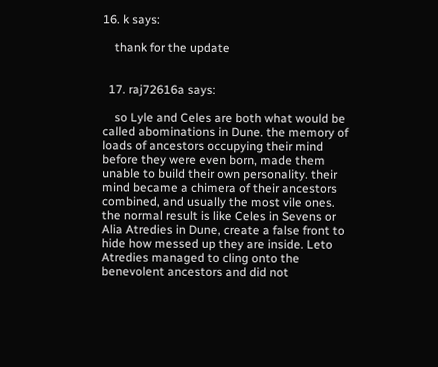16. k says:

    thank for the update


  17. raj72616a says:

    so Lyle and Celes are both what would be called abominations in Dune. the memory of loads of ancestors occupying their mind before they were even born, made them unable to build their own personality. their mind became a chimera of their ancestors combined, and usually the most vile ones. the normal result is like Celes in Sevens or Alia Atredies in Dune, create a false front to hide how messed up they are inside. Leto Atredies managed to cling onto the benevolent ancestors and did not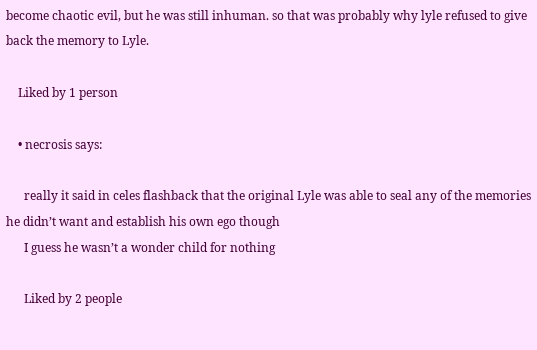become chaotic evil, but he was still inhuman. so that was probably why lyle refused to give back the memory to Lyle.

    Liked by 1 person

    • necrosis says:

      really it said in celes flashback that the original Lyle was able to seal any of the memories he didn’t want and establish his own ego though
      I guess he wasn’t a wonder child for nothing

      Liked by 2 people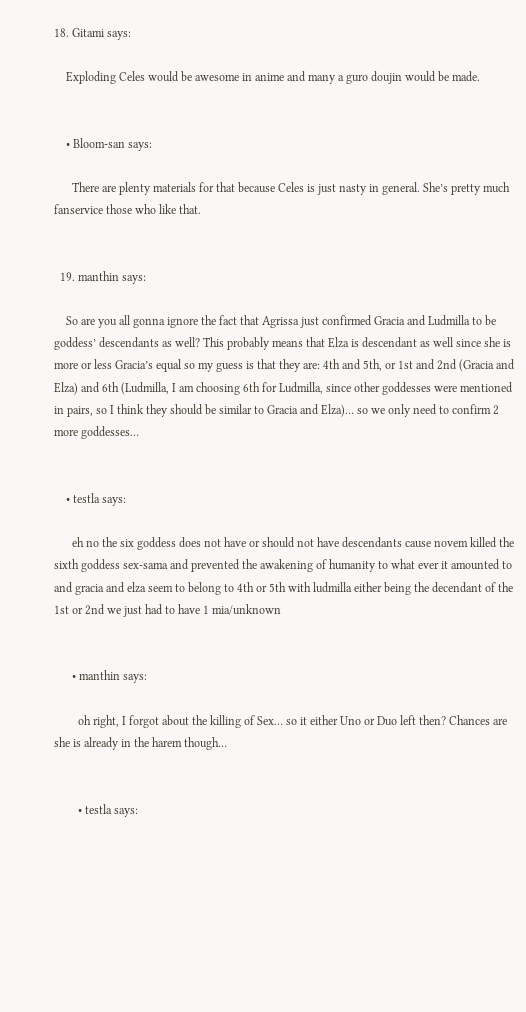18. Gitami says:

    Exploding Celes would be awesome in anime and many a guro doujin would be made.


    • Bloom-san says:

      There are plenty materials for that because Celes is just nasty in general. She’s pretty much fanservice those who like that.


  19. manthin says:

    So are you all gonna ignore the fact that Agrissa just confirmed Gracia and Ludmilla to be goddess’ descendants as well? This probably means that Elza is descendant as well since she is more or less Gracia’s equal so my guess is that they are: 4th and 5th, or 1st and 2nd (Gracia and Elza) and 6th (Ludmilla, I am choosing 6th for Ludmilla, since other goddesses were mentioned in pairs, so I think they should be similar to Gracia and Elza)… so we only need to confirm 2 more goddesses…


    • testla says:

      eh no the six goddess does not have or should not have descendants cause novem killed the sixth goddess sex-sama and prevented the awakening of humanity to what ever it amounted to and gracia and elza seem to belong to 4th or 5th with ludmilla either being the decendant of the 1st or 2nd we just had to have 1 mia/unknown


      • manthin says:

        oh right, I forgot about the killing of Sex… so it either Uno or Duo left then? Chances are she is already in the harem though…


        • testla says: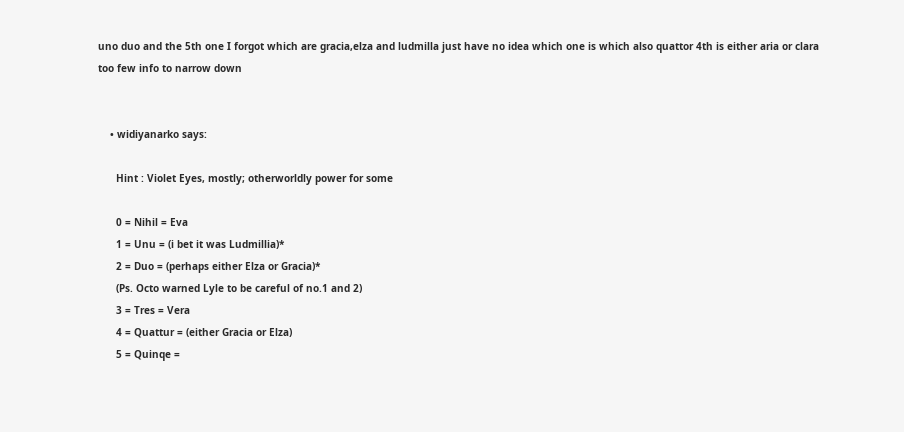uno duo and the 5th one I forgot which are gracia,elza and ludmilla just have no idea which one is which also quattor 4th is either aria or clara too few info to narrow down


    • widiyanarko says:

      Hint : Violet Eyes, mostly; otherworldly power for some

      0 = Nihil = Eva
      1 = Unu = (i bet it was Ludmillia)*
      2 = Duo = (perhaps either Elza or Gracia)*
      (Ps. Octo warned Lyle to be careful of no.1 and 2)
      3 = Tres = Vera
      4 = Quattur = (either Gracia or Elza)
      5 = Quinqe =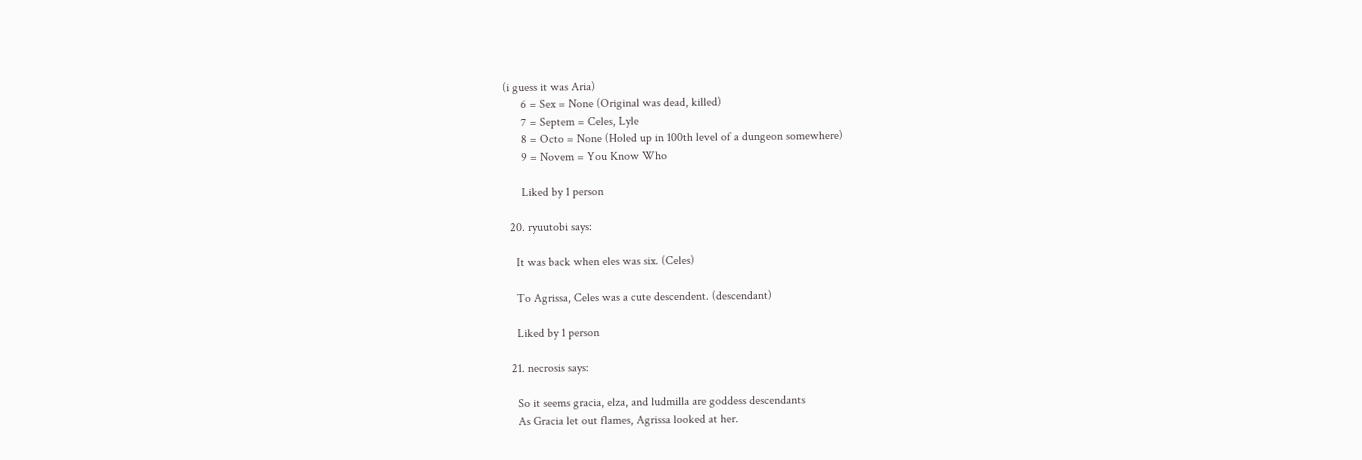(i guess it was Aria)
      6 = Sex = None (Original was dead, killed)
      7 = Septem = Celes, Lyle
      8 = Octo = None (Holed up in 100th level of a dungeon somewhere)
      9 = Novem = You Know Who

      Liked by 1 person

  20. ryuutobi says:

    It was back when eles was six. (Celes)

    To Agrissa, Celes was a cute descendent. (descendant)

    Liked by 1 person

  21. necrosis says:

    So it seems gracia, elza, and ludmilla are goddess descendants
    As Gracia let out flames, Agrissa looked at her.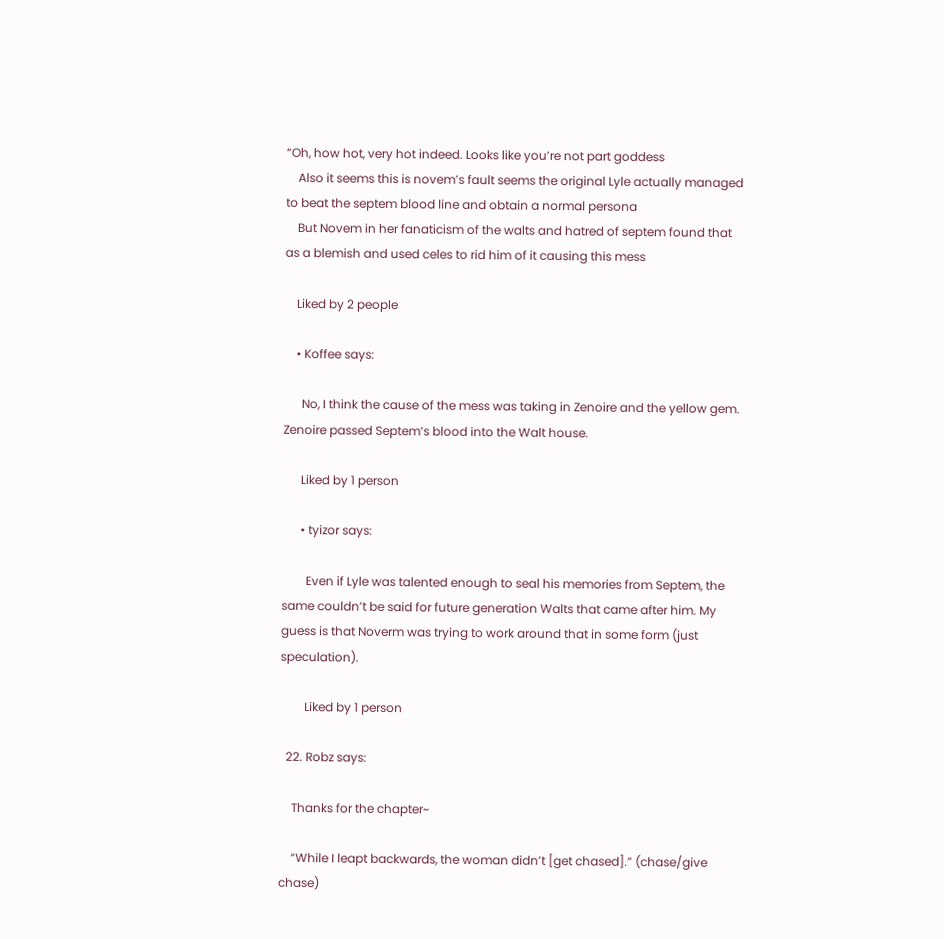“Oh, how hot, very hot indeed. Looks like you’re not part goddess
    Also it seems this is novem’s fault seems the original Lyle actually managed to beat the septem blood line and obtain a normal persona
    But Novem in her fanaticism of the walts and hatred of septem found that as a blemish and used celes to rid him of it causing this mess

    Liked by 2 people

    • Koffee says:

      No, I think the cause of the mess was taking in Zenoire and the yellow gem. Zenoire passed Septem’s blood into the Walt house.

      Liked by 1 person

      • tyizor says:

        Even if Lyle was talented enough to seal his memories from Septem, the same couldn’t be said for future generation Walts that came after him. My guess is that Noverm was trying to work around that in some form (just speculation).

        Liked by 1 person

  22. Robz says:

    Thanks for the chapter~

    “While I leapt backwards, the woman didn’t [get chased].” (chase/give chase)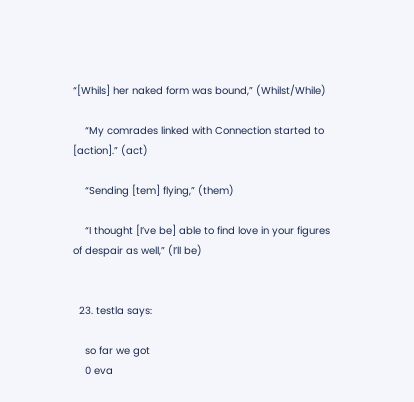“[Whils] her naked form was bound,” (Whilst/While)

    “My comrades linked with Connection started to [action].” (act)

    “Sending [tem] flying,” (them)

    “I thought [I’ve be] able to find love in your figures of despair as well,” (I’ll be)


  23. testla says:

    so far we got
    0 eva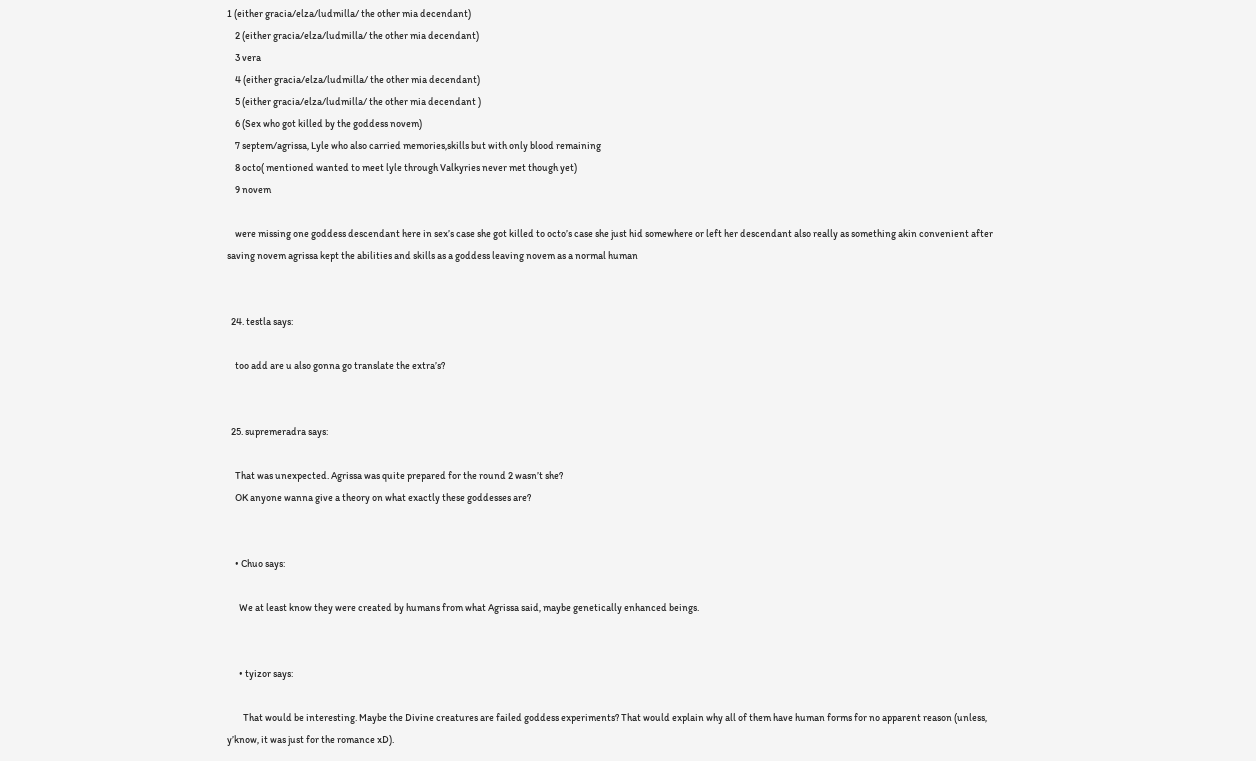1 (either gracia/elza/ludmilla/ the other mia decendant)
    2 (either gracia/elza/ludmilla/ the other mia decendant)
    3 vera
    4 (either gracia/elza/ludmilla/ the other mia decendant)
    5 (either gracia/elza/ludmilla/ the other mia decendant )
    6 (Sex who got killed by the goddess novem)
    7 septem/agrissa, Lyle who also carried memories,skills but with only blood remaining
    8 octo( mentioned wanted to meet lyle through Valkyries never met though yet)
    9 novem

    were missing one goddess descendant here in sex’s case she got killed to octo’s case she just hid somewhere or left her descendant also really as something akin convenient after saving novem agrissa kept the abilities and skills as a goddess leaving novem as a normal human


  24. testla says:

    too add are u also gonna go translate the extra’s?


  25. supremeradra says:

    That was unexpected. Agrissa was quite prepared for the round 2 wasn’t she?
    OK anyone wanna give a theory on what exactly these goddesses are?


    • Chuo says:

      We at least know they were created by humans from what Agrissa said, maybe genetically enhanced beings.


      • tyizor says:

        That would be interesting. Maybe the Divine creatures are failed goddess experiments? That would explain why all of them have human forms for no apparent reason (unless, y’know, it was just for the romance xD).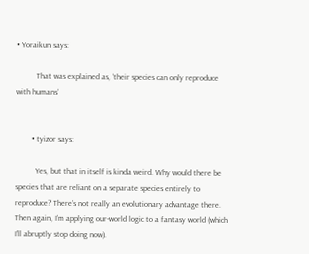• Yoraikun says:

          That was explained as, ‘their species can only reproduce with humans’


        • tyizor says:

          Yes, but that in itself is kinda weird. Why would there be species that are reliant on a separate species entirely to reproduce? There’s not really an evolutionary advantage there. Then again, I’m applying our-world logic to a fantasy world (which I’ll abruptly stop doing now).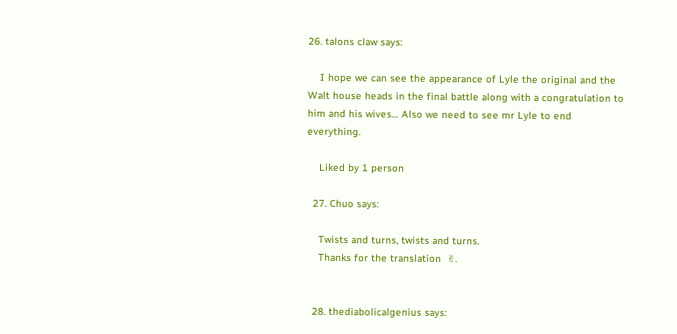26. talons claw says:

    I hope we can see the appearance of Lyle the original and the Walt house heads in the final battle along with a congratulation to him and his wives… Also we need to see mr Lyle to end everything.

    Liked by 1 person

  27. Chuo says:

    Twists and turns, twists and turns.
    Thanks for the translation  ✌.


  28. thediabolicalgenius says: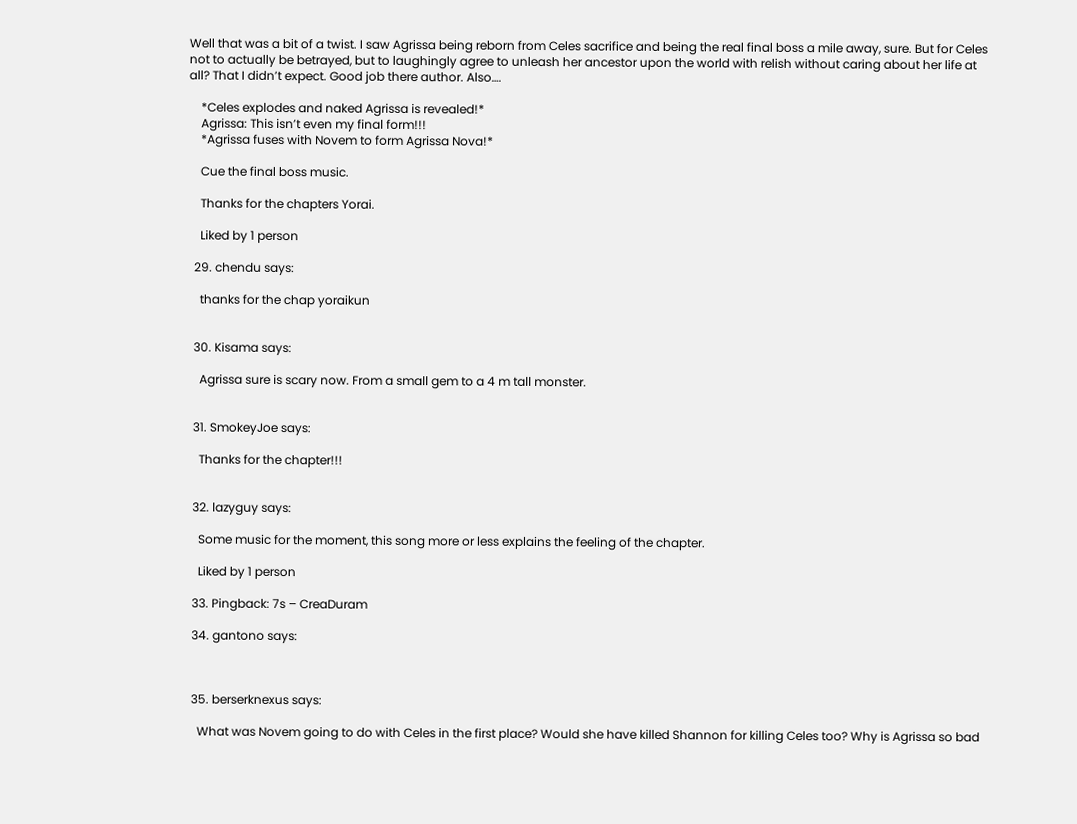Well that was a bit of a twist. I saw Agrissa being reborn from Celes sacrifice and being the real final boss a mile away, sure. But for Celes not to actually be betrayed, but to laughingly agree to unleash her ancestor upon the world with relish without caring about her life at all? That I didn’t expect. Good job there author. Also….

    *Celes explodes and naked Agrissa is revealed!*
    Agrissa: This isn’t even my final form!!!
    *Agrissa fuses with Novem to form Agrissa Nova!*

    Cue the final boss music.

    Thanks for the chapters Yorai.

    Liked by 1 person

  29. chendu says:

    thanks for the chap yoraikun


  30. Kisama says:

    Agrissa sure is scary now. From a small gem to a 4 m tall monster.


  31. SmokeyJoe says:

    Thanks for the chapter!!!


  32. lazyguy says:

    Some music for the moment, this song more or less explains the feeling of the chapter.

    Liked by 1 person

  33. Pingback: 7s – CreaDuram

  34. gantono says:



  35. berserknexus says:

    What was Novem going to do with Celes in the first place? Would she have killed Shannon for killing Celes too? Why is Agrissa so bad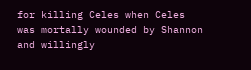for killing Celes when Celes was mortally wounded by Shannon and willingly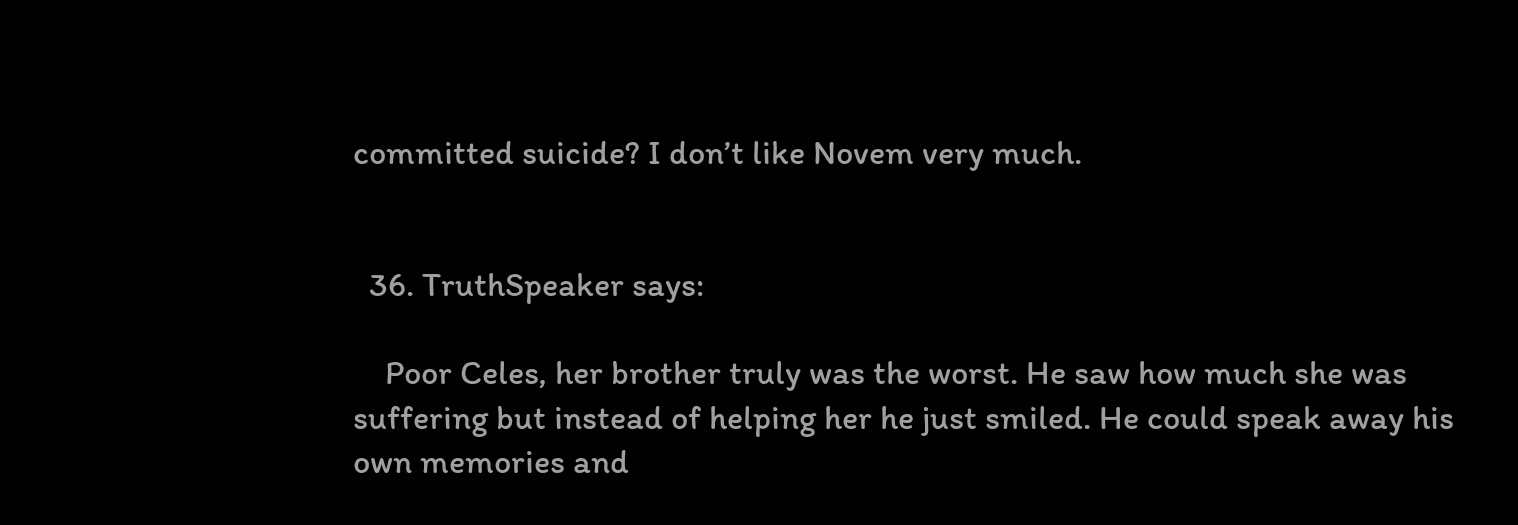committed suicide? I don’t like Novem very much.


  36. TruthSpeaker says:

    Poor Celes, her brother truly was the worst. He saw how much she was suffering but instead of helping her he just smiled. He could speak away his own memories and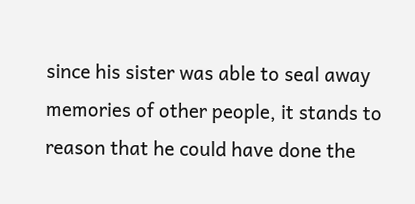since his sister was able to seal away memories of other people, it stands to reason that he could have done the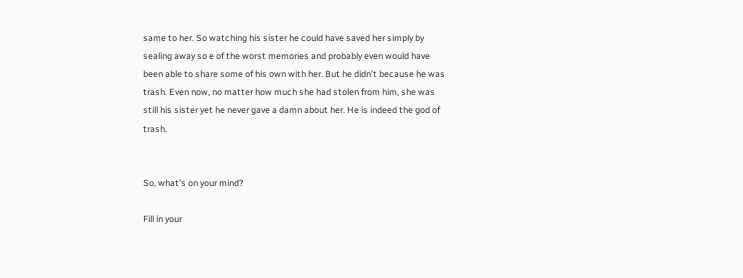same to her. So watching his sister he could have saved her simply by sealing away so e of the worst memories and probably even would have been able to share some of his own with her. But he didn’t because he was trash. Even now, no matter how much she had stolen from him, she was still his sister yet he never gave a damn about her. He is indeed the god of trash.


So, what's on your mind?

Fill in your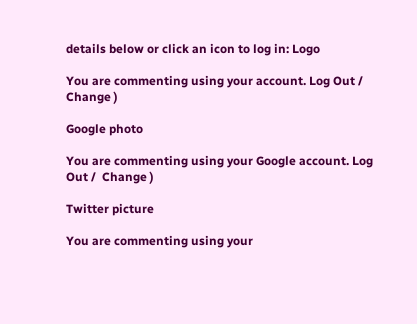details below or click an icon to log in: Logo

You are commenting using your account. Log Out /  Change )

Google photo

You are commenting using your Google account. Log Out /  Change )

Twitter picture

You are commenting using your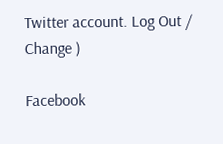Twitter account. Log Out /  Change )

Facebook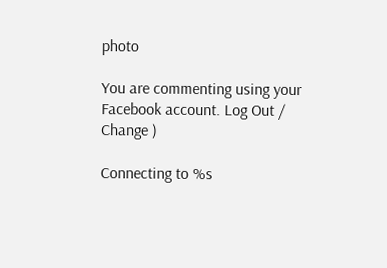photo

You are commenting using your Facebook account. Log Out /  Change )

Connecting to %s